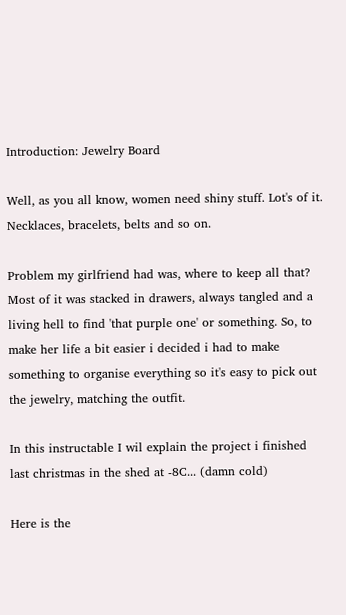Introduction: Jewelry Board

Well, as you all know, women need shiny stuff. Lot's of it. Necklaces, bracelets, belts and so on.

Problem my girlfriend had was, where to keep all that? Most of it was stacked in drawers, always tangled and a living hell to find 'that purple one' or something. So, to make her life a bit easier i decided i had to make something to organise everything so it's easy to pick out the jewelry, matching the outfit.

In this instructable I wil explain the project i finished last christmas in the shed at -8C... (damn cold)

Here is the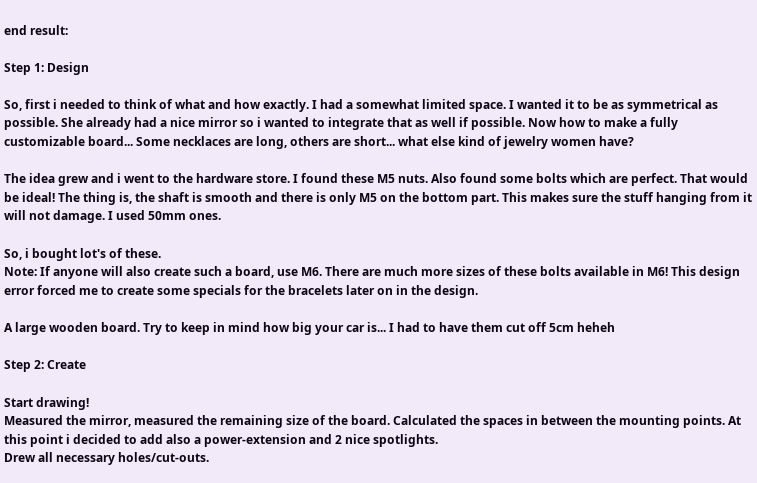end result:

Step 1: Design

So, first i needed to think of what and how exactly. I had a somewhat limited space. I wanted it to be as symmetrical as possible. She already had a nice mirror so i wanted to integrate that as well if possible. Now how to make a fully customizable board... Some necklaces are long, others are short... what else kind of jewelry women have?

The idea grew and i went to the hardware store. I found these M5 nuts. Also found some bolts which are perfect. That would be ideal! The thing is, the shaft is smooth and there is only M5 on the bottom part. This makes sure the stuff hanging from it will not damage. I used 50mm ones.

So, i bought lot's of these.
Note: If anyone will also create such a board, use M6. There are much more sizes of these bolts available in M6! This design error forced me to create some specials for the bracelets later on in the design.

A large wooden board. Try to keep in mind how big your car is... I had to have them cut off 5cm heheh

Step 2: Create

Start drawing!
Measured the mirror, measured the remaining size of the board. Calculated the spaces in between the mounting points. At this point i decided to add also a power-extension and 2 nice spotlights.
Drew all necessary holes/cut-outs.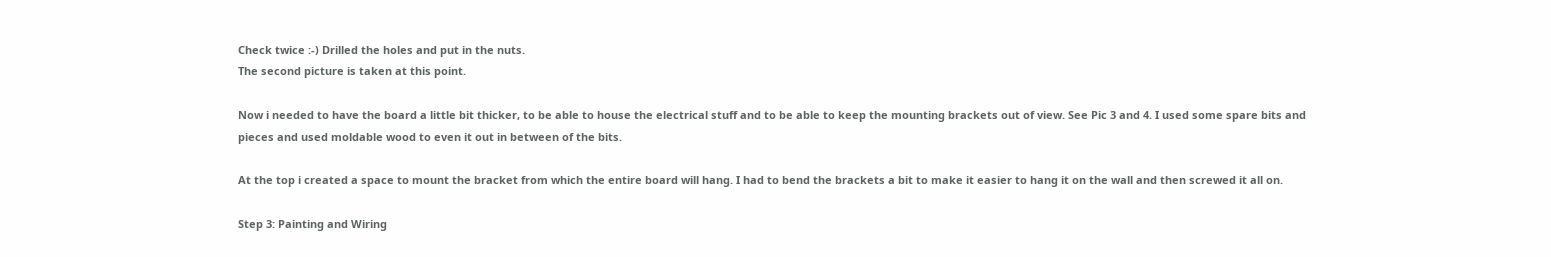Check twice :-) Drilled the holes and put in the nuts.
The second picture is taken at this point.

Now i needed to have the board a little bit thicker, to be able to house the electrical stuff and to be able to keep the mounting brackets out of view. See Pic 3 and 4. I used some spare bits and pieces and used moldable wood to even it out in between of the bits.

At the top i created a space to mount the bracket from which the entire board will hang. I had to bend the brackets a bit to make it easier to hang it on the wall and then screwed it all on.

Step 3: Painting and Wiring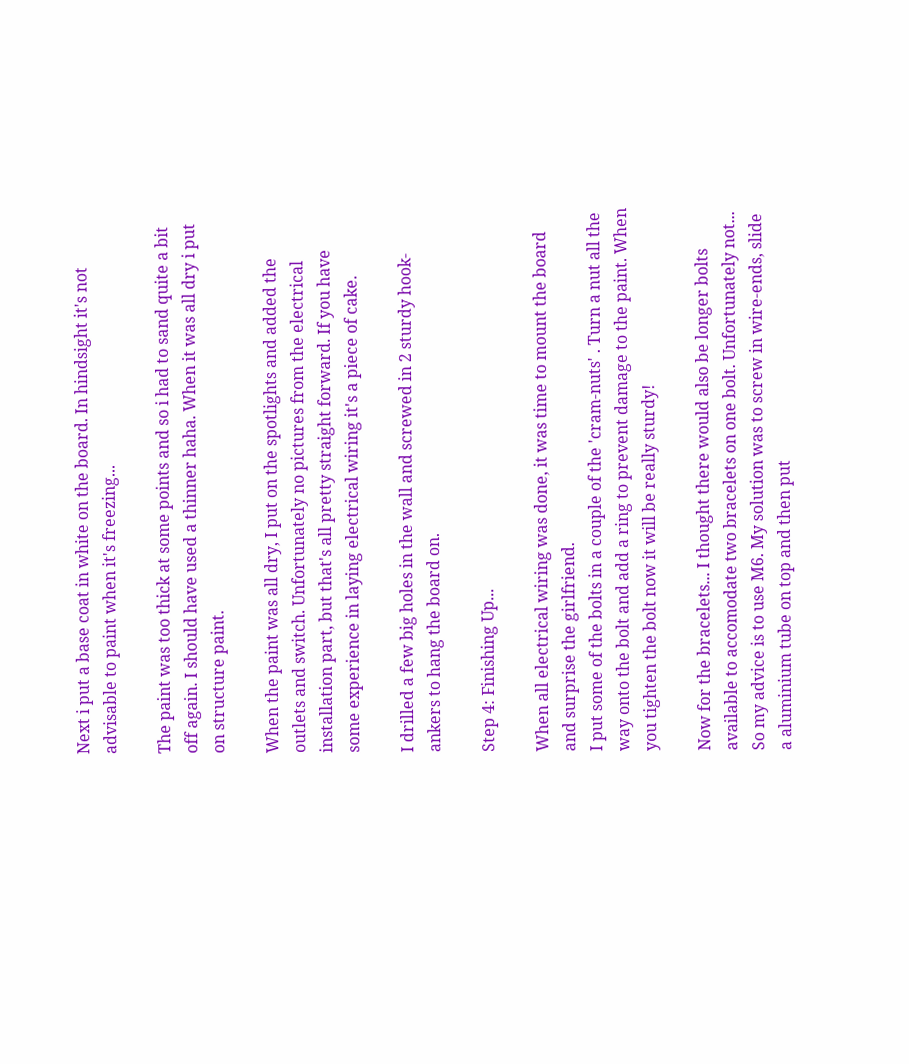Next i put a base coat in white on the board. In hindsight it's not advisable to paint when it's freezing...

The paint was too thick at some points and so i had to sand quite a bit off again. I should have used a thinner haha. When it was all dry i put on structure paint.

When the paint was all dry, I put on the spotlights and added the outlets and switch. Unfortunately no pictures from the electrical installation part, but that's all pretty straight forward. If you have some experience in laying electrical wiring it's a piece of cake.

I drilled a few big holes in the wall and screwed in 2 sturdy hook-ankers to hang the board on.

Step 4: Finishing Up...

When all electrical wiring was done, it was time to mount the board and surprise the girlfriend.
I put some of the bolts in a couple of the 'cram-nuts' . Turn a nut all the way onto the bolt and add a ring to prevent damage to the paint. When you tighten the bolt now it will be really sturdy!

Now for the bracelets... I thought there would also be longer bolts available to accomodate two bracelets on one bolt. Unfortunately not... So my advice is to use M6. My solution was to screw in wire-ends, slide a aluminium tube on top and then put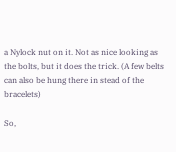a Nylock nut on it. Not as nice looking as the bolts, but it does the trick. (A few belts can also be hung there in stead of the bracelets)

So,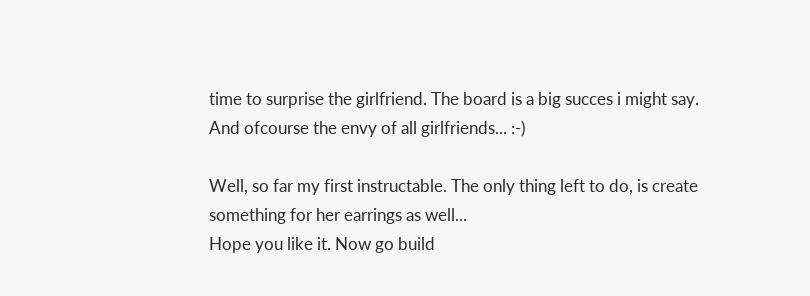time to surprise the girlfriend. The board is a big succes i might say. And ofcourse the envy of all girlfriends... :-)

Well, so far my first instructable. The only thing left to do, is create something for her earrings as well...
Hope you like it. Now go build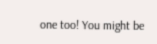one too! You might be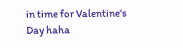in time for Valentine's Day haha